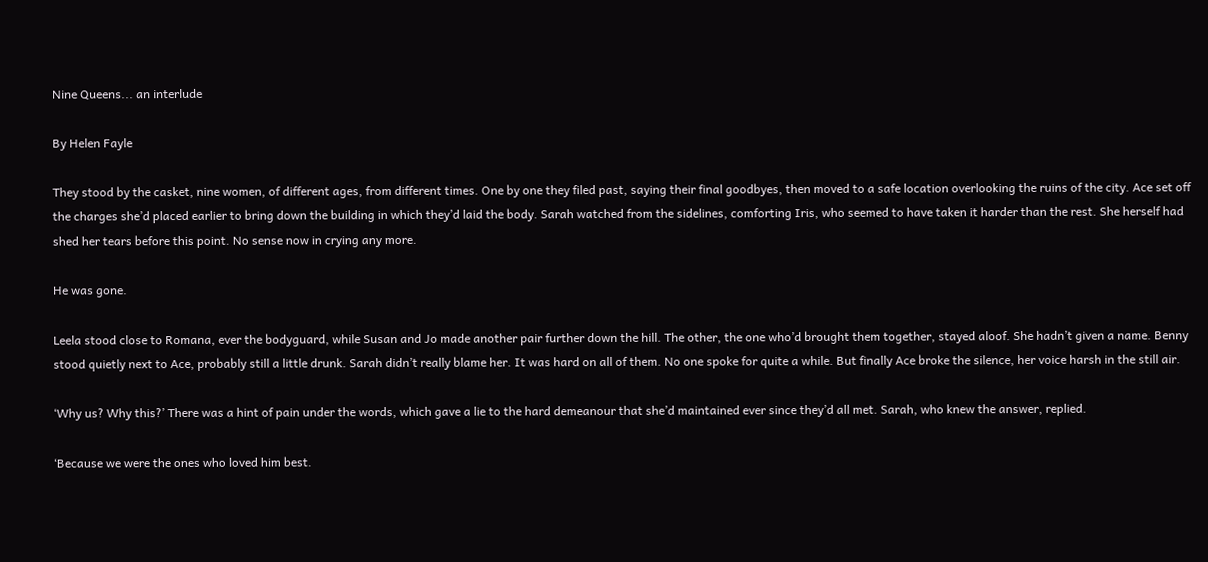Nine Queens... an interlude

By Helen Fayle

They stood by the casket, nine women, of different ages, from different times. One by one they filed past, saying their final goodbyes, then moved to a safe location overlooking the ruins of the city. Ace set off the charges she’d placed earlier to bring down the building in which they’d laid the body. Sarah watched from the sidelines, comforting Iris, who seemed to have taken it harder than the rest. She herself had shed her tears before this point. No sense now in crying any more.

He was gone.

Leela stood close to Romana, ever the bodyguard, while Susan and Jo made another pair further down the hill. The other, the one who’d brought them together, stayed aloof. She hadn’t given a name. Benny stood quietly next to Ace, probably still a little drunk. Sarah didn’t really blame her. It was hard on all of them. No one spoke for quite a while. But finally Ace broke the silence, her voice harsh in the still air.

‘Why us? Why this?’ There was a hint of pain under the words, which gave a lie to the hard demeanour that she’d maintained ever since they’d all met. Sarah, who knew the answer, replied.

‘Because we were the ones who loved him best.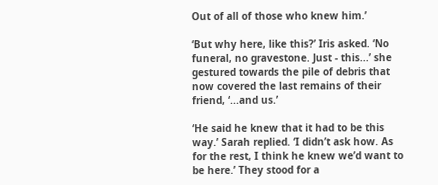Out of all of those who knew him.’

‘But why here, like this?’ Iris asked. ‘No funeral, no gravestone. Just - this...’ she gestured towards the pile of debris that now covered the last remains of their friend, ‘...and us.’

‘He said he knew that it had to be this way.’ Sarah replied. ‘I didn’t ask how. As for the rest, I think he knew we’d want to be here.’ They stood for a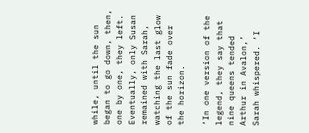while, until the sun began to go down, then, one by one, they left. Eventually, only Susan remained with Sarah, watching the last glow of the sun fade over the horizon.

‘In one version of the legend, they say that nine queens tended Arthur in Avalon,’ Sarah whispered. ‘I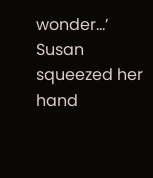wonder...’ Susan squeezed her hand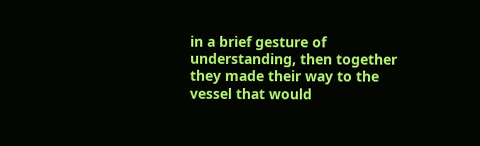in a brief gesture of understanding, then together they made their way to the vessel that would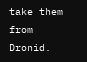take them from Dronid.